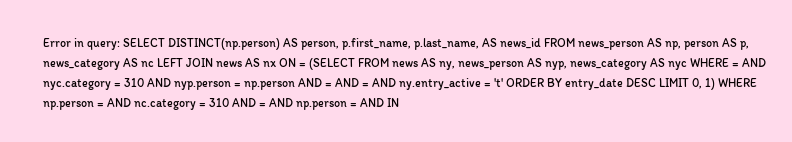Error in query: SELECT DISTINCT(np.person) AS person, p.first_name, p.last_name, AS news_id FROM news_person AS np, person AS p, news_category AS nc LEFT JOIN news AS nx ON = (SELECT FROM news AS ny, news_person AS nyp, news_category AS nyc WHERE = AND nyc.category = 310 AND nyp.person = np.person AND = AND = AND ny.entry_active = 't' ORDER BY entry_date DESC LIMIT 0, 1) WHERE np.person = AND nc.category = 310 AND = AND np.person = AND IN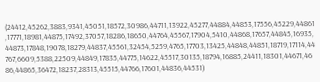(24412,45262,3883,9341,45051,18572,30986,44711,13922,45277,44884,44853,17556,45229,44861,17771,18981,44875,17492,37057,18286,18650,44764,45567,17904,5410,44868,17657,44845,16935,44873,17848,19078,18279,44837,45561,32454,5259,4765,17703,13425,44848,44851,18719,17114,44767,6609,5388,22509,44849,17835,44775,14622,45517,30135,18794,16885,24411,18301,44671,4686,44865,36472,18237,28313,45515,44766,17601,44836,44531)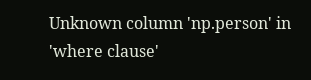Unknown column 'np.person' in 'where clause'